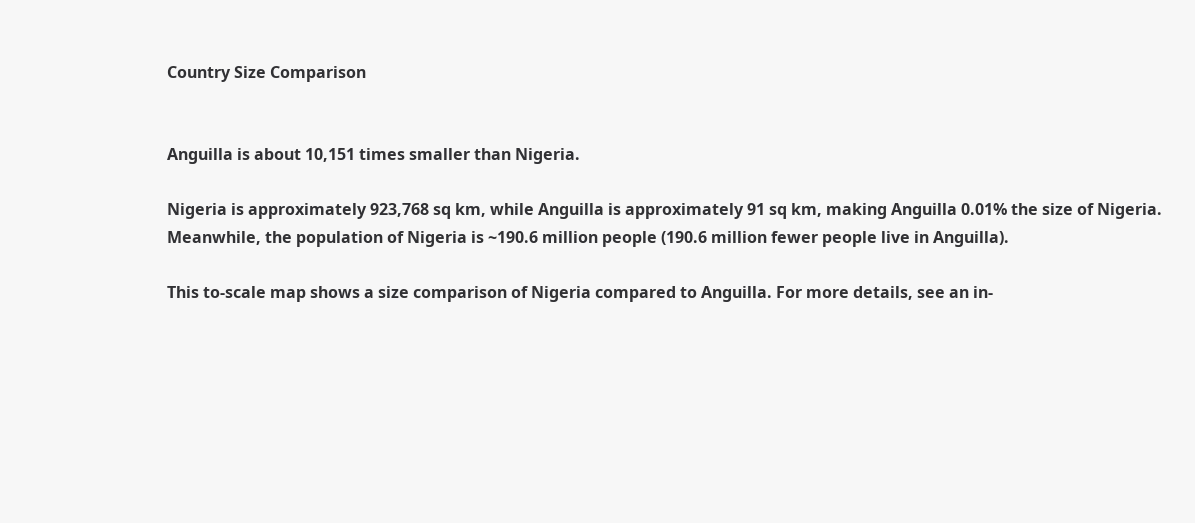Country Size Comparison


Anguilla is about 10,151 times smaller than Nigeria.

Nigeria is approximately 923,768 sq km, while Anguilla is approximately 91 sq km, making Anguilla 0.01% the size of Nigeria. Meanwhile, the population of Nigeria is ~190.6 million people (190.6 million fewer people live in Anguilla).

This to-scale map shows a size comparison of Nigeria compared to Anguilla. For more details, see an in-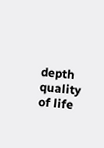depth quality of life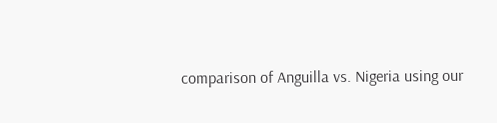comparison of Anguilla vs. Nigeria using our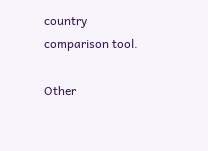country comparison tool.

Other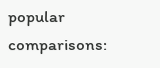popular comparisons: